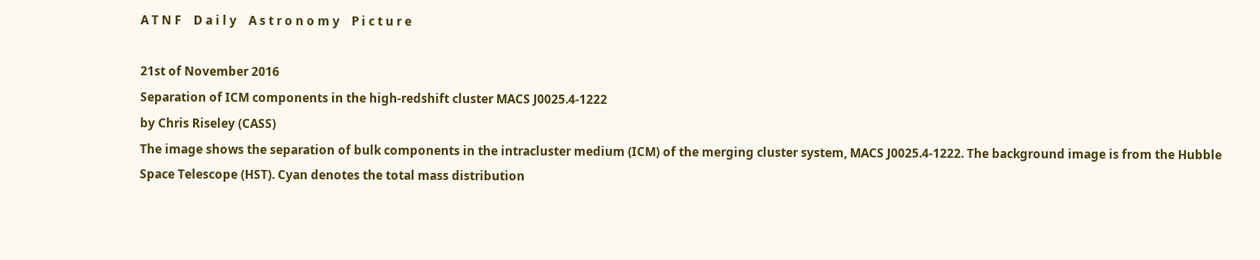A T N F    D a i l y    A s t r o n o m y    P i c t u r e

21st of November 2016
Separation of ICM components in the high-redshift cluster MACS J0025.4-1222
by Chris Riseley (CASS)
The image shows the separation of bulk components in the intracluster medium (ICM) of the merging cluster system, MACS J0025.4-1222. The background image is from the Hubble Space Telescope (HST). Cyan denotes the total mass distribution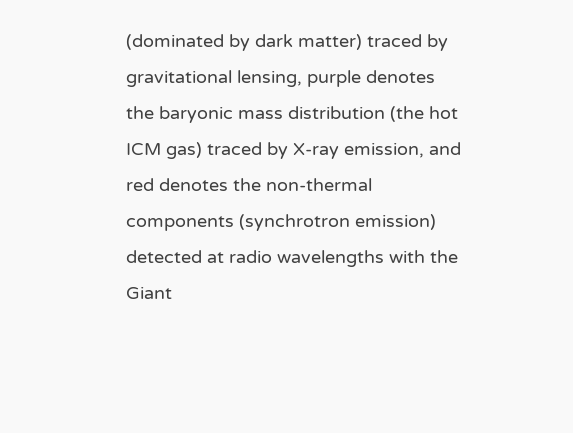(dominated by dark matter) traced by gravitational lensing, purple denotes the baryonic mass distribution (the hot ICM gas) traced by X-ray emission, and red denotes the non-thermal components (synchrotron emission) detected at radio wavelengths with the Giant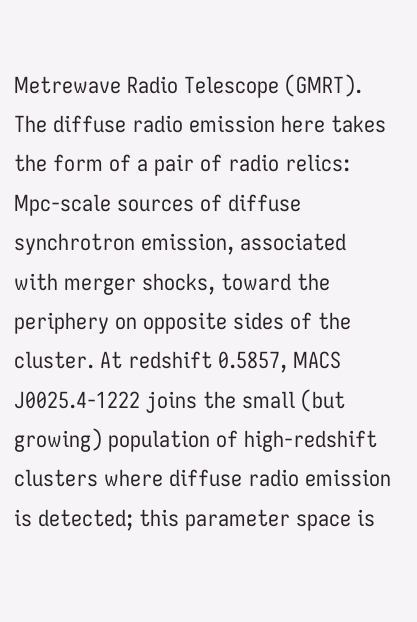Metrewave Radio Telescope (GMRT). The diffuse radio emission here takes the form of a pair of radio relics: Mpc-scale sources of diffuse synchrotron emission, associated with merger shocks, toward the periphery on opposite sides of the cluster. At redshift 0.5857, MACS J0025.4-1222 joins the small (but growing) population of high-redshift clusters where diffuse radio emission is detected; this parameter space is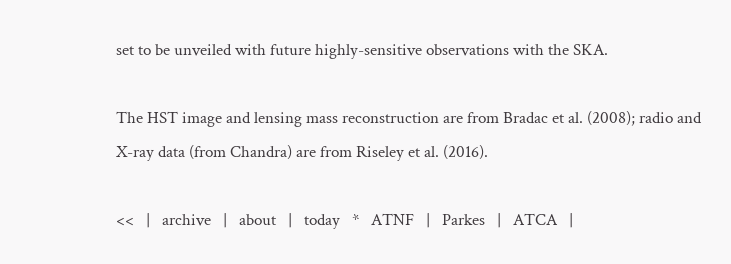set to be unveiled with future highly-sensitive observations with the SKA.

The HST image and lensing mass reconstruction are from Bradac et al. (2008); radio and X-ray data (from Chandra) are from Riseley et al. (2016).

<<   |   archive   |   about   |   today   *   ATNF   |   Parkes   |   ATCA   |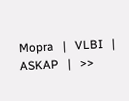Mopra   |   VLBI   |   ASKAP   |   >>